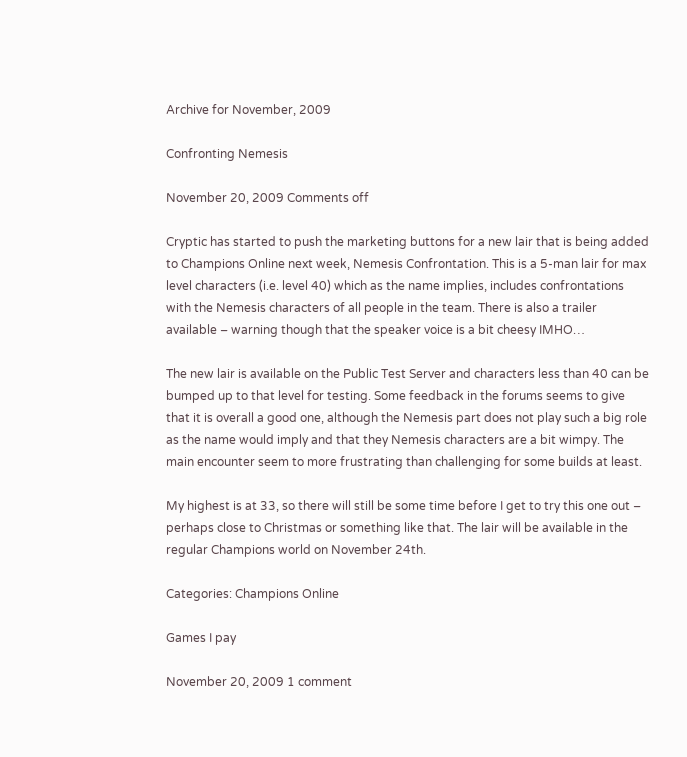Archive for November, 2009

Confronting Nemesis

November 20, 2009 Comments off

Cryptic has started to push the marketing buttons for a new lair that is being added to Champions Online next week, Nemesis Confrontation. This is a 5-man lair for max level characters (i.e. level 40) which as the name implies, includes confrontations with the Nemesis characters of all people in the team. There is also a trailer available – warning though that the speaker voice is a bit cheesy IMHO…

The new lair is available on the Public Test Server and characters less than 40 can be bumped up to that level for testing. Some feedback in the forums seems to give that it is overall a good one, although the Nemesis part does not play such a big role as the name would imply and that they Nemesis characters are a bit wimpy. The main encounter seem to more frustrating than challenging for some builds at least.

My highest is at 33, so there will still be some time before I get to try this one out – perhaps close to Christmas or something like that. The lair will be available in the regular Champions world on November 24th.

Categories: Champions Online

Games I pay

November 20, 2009 1 comment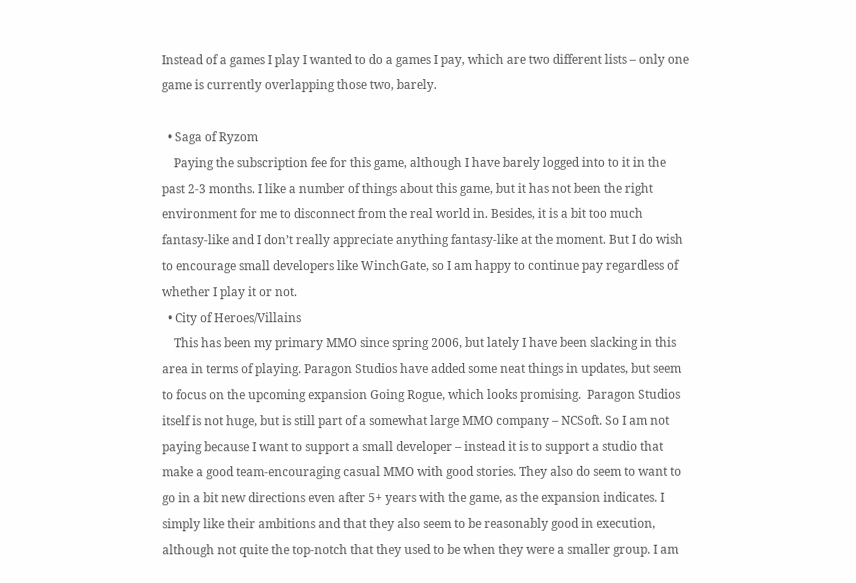Instead of a games I play I wanted to do a games I pay, which are two different lists – only one game is currently overlapping those two, barely.

  • Saga of Ryzom
    Paying the subscription fee for this game, although I have barely logged into to it in the past 2-3 months. I like a number of things about this game, but it has not been the right environment for me to disconnect from the real world in. Besides, it is a bit too much fantasy-like and I don’t really appreciate anything fantasy-like at the moment. But I do wish to encourage small developers like WinchGate, so I am happy to continue pay regardless of whether I play it or not.
  • City of Heroes/Villains
    This has been my primary MMO since spring 2006, but lately I have been slacking in this area in terms of playing. Paragon Studios have added some neat things in updates, but seem to focus on the upcoming expansion Going Rogue, which looks promising.  Paragon Studios itself is not huge, but is still part of a somewhat large MMO company – NCSoft. So I am not paying because I want to support a small developer – instead it is to support a studio that make a good team-encouraging casual MMO with good stories. They also do seem to want to go in a bit new directions even after 5+ years with the game, as the expansion indicates. I simply like their ambitions and that they also seem to be reasonably good in execution, although not quite the top-notch that they used to be when they were a smaller group. I am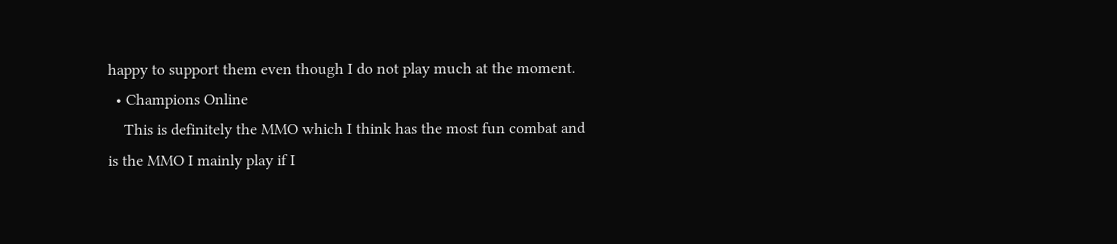happy to support them even though I do not play much at the moment.
  • Champions Online
    This is definitely the MMO which I think has the most fun combat and is the MMO I mainly play if I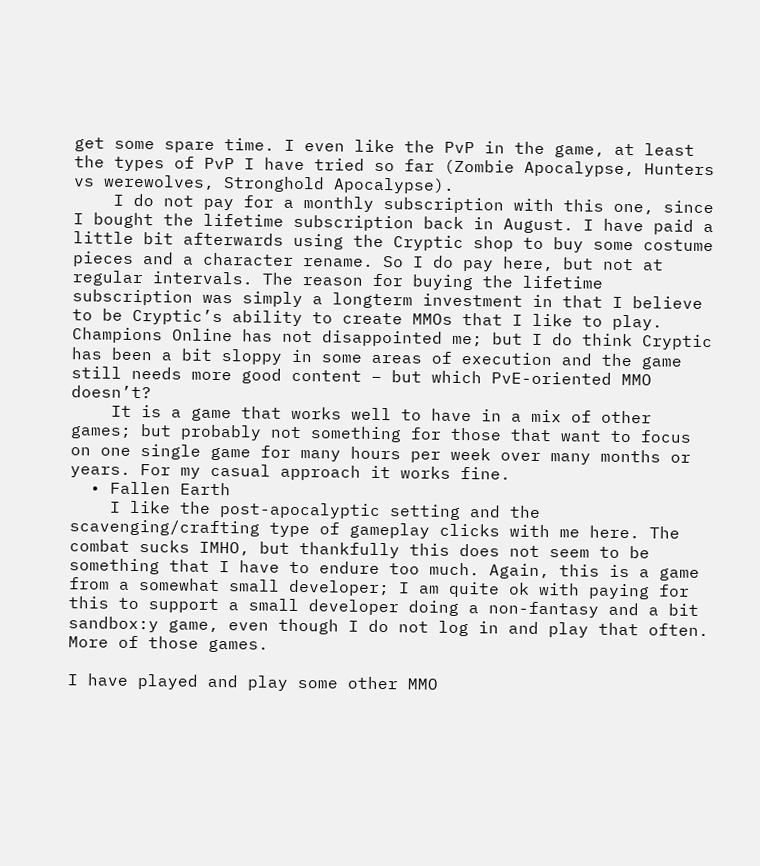get some spare time. I even like the PvP in the game, at least the types of PvP I have tried so far (Zombie Apocalypse, Hunters vs werewolves, Stronghold Apocalypse).
    I do not pay for a monthly subscription with this one, since I bought the lifetime subscription back in August. I have paid a little bit afterwards using the Cryptic shop to buy some costume pieces and a character rename. So I do pay here, but not at regular intervals. The reason for buying the lifetime subscription was simply a longterm investment in that I believe to be Cryptic’s ability to create MMOs that I like to play.  Champions Online has not disappointed me; but I do think Cryptic has been a bit sloppy in some areas of execution and the game still needs more good content – but which PvE-oriented MMO doesn’t?
    It is a game that works well to have in a mix of other games; but probably not something for those that want to focus on one single game for many hours per week over many months or years. For my casual approach it works fine.
  • Fallen Earth
    I like the post-apocalyptic setting and the scavenging/crafting type of gameplay clicks with me here. The combat sucks IMHO, but thankfully this does not seem to be something that I have to endure too much. Again, this is a game from a somewhat small developer; I am quite ok with paying for this to support a small developer doing a non-fantasy and a bit sandbox:y game, even though I do not log in and play that often. More of those games.

I have played and play some other MMO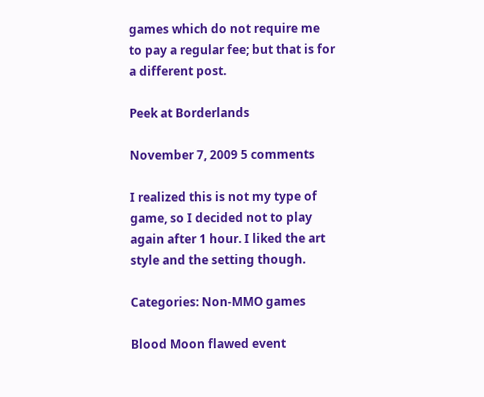games which do not require me to pay a regular fee; but that is for a different post.

Peek at Borderlands

November 7, 2009 5 comments

I realized this is not my type of game, so I decided not to play again after 1 hour. I liked the art style and the setting though.

Categories: Non-MMO games

Blood Moon flawed event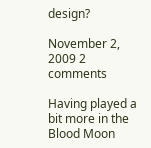design?

November 2, 2009 2 comments

Having played a bit more in the Blood Moon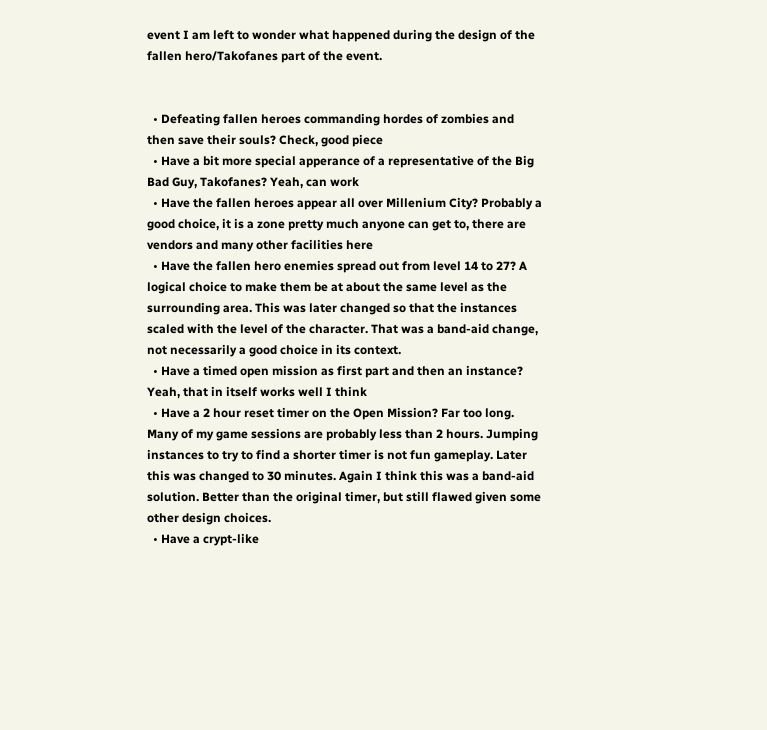event I am left to wonder what happened during the design of the fallen hero/Takofanes part of the event.


  • Defeating fallen heroes commanding hordes of zombies and then save their souls? Check, good piece
  • Have a bit more special apperance of a representative of the Big Bad Guy, Takofanes? Yeah, can work
  • Have the fallen heroes appear all over Millenium City? Probably a good choice, it is a zone pretty much anyone can get to, there are vendors and many other facilities here
  • Have the fallen hero enemies spread out from level 14 to 27? A logical choice to make them be at about the same level as the surrounding area. This was later changed so that the instances scaled with the level of the character. That was a band-aid change, not necessarily a good choice in its context.
  • Have a timed open mission as first part and then an instance? Yeah, that in itself works well I think
  • Have a 2 hour reset timer on the Open Mission? Far too long. Many of my game sessions are probably less than 2 hours. Jumping instances to try to find a shorter timer is not fun gameplay. Later this was changed to 30 minutes. Again I think this was a band-aid solution. Better than the original timer, but still flawed given some other design choices.
  • Have a crypt-like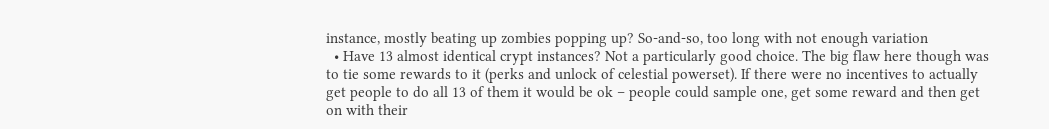instance, mostly beating up zombies popping up? So-and-so, too long with not enough variation
  • Have 13 almost identical crypt instances? Not a particularly good choice. The big flaw here though was to tie some rewards to it (perks and unlock of celestial powerset). If there were no incentives to actually get people to do all 13 of them it would be ok – people could sample one, get some reward and then get on with their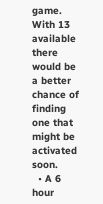game.  With 13 available there would be a better chance of finding one that might be activated soon.
  • A 6 hour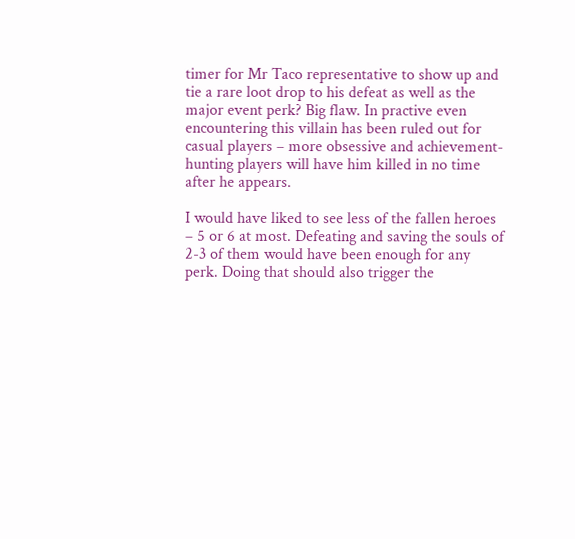timer for Mr Taco representative to show up and tie a rare loot drop to his defeat as well as the major event perk? Big flaw. In practive even encountering this villain has been ruled out for casual players – more obsessive and achievement-hunting players will have him killed in no time after he appears.

I would have liked to see less of the fallen heroes – 5 or 6 at most. Defeating and saving the souls of 2-3 of them would have been enough for any perk. Doing that should also trigger the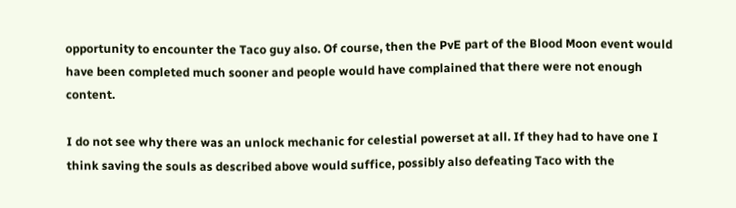opportunity to encounter the Taco guy also. Of course, then the PvE part of the Blood Moon event would have been completed much sooner and people would have complained that there were not enough content.

I do not see why there was an unlock mechanic for celestial powerset at all. If they had to have one I think saving the souls as described above would suffice, possibly also defeating Taco with the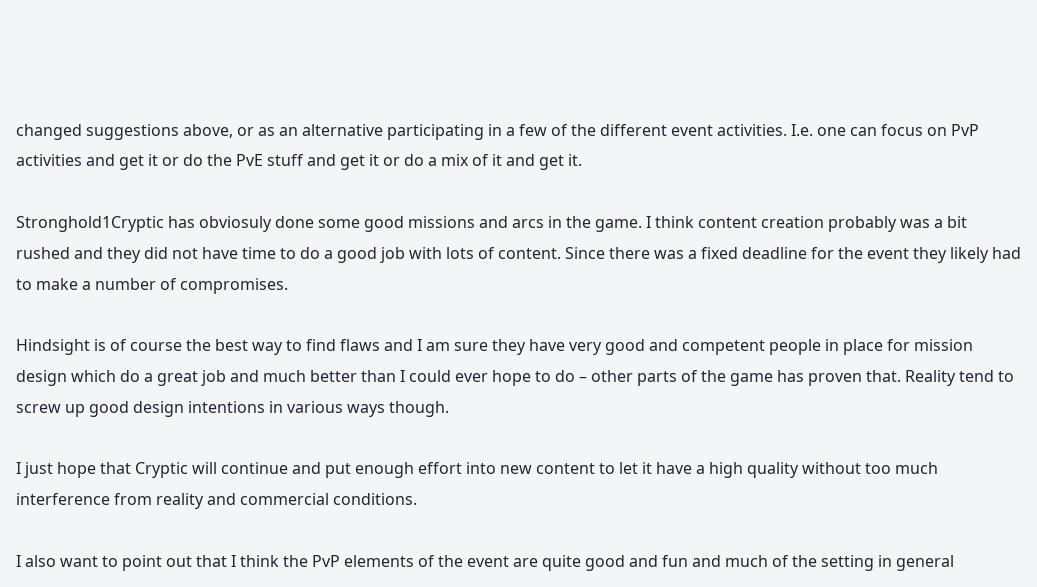changed suggestions above, or as an alternative participating in a few of the different event activities. I.e. one can focus on PvP activities and get it or do the PvE stuff and get it or do a mix of it and get it.

Stronghold1Cryptic has obviosuly done some good missions and arcs in the game. I think content creation probably was a bit rushed and they did not have time to do a good job with lots of content. Since there was a fixed deadline for the event they likely had to make a number of compromises.

Hindsight is of course the best way to find flaws and I am sure they have very good and competent people in place for mission design which do a great job and much better than I could ever hope to do – other parts of the game has proven that. Reality tend to screw up good design intentions in various ways though.

I just hope that Cryptic will continue and put enough effort into new content to let it have a high quality without too much interference from reality and commercial conditions.

I also want to point out that I think the PvP elements of the event are quite good and fun and much of the setting in general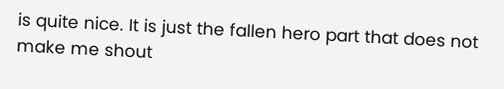is quite nice. It is just the fallen hero part that does not make me shout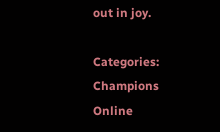out in joy.

Categories: Champions Online